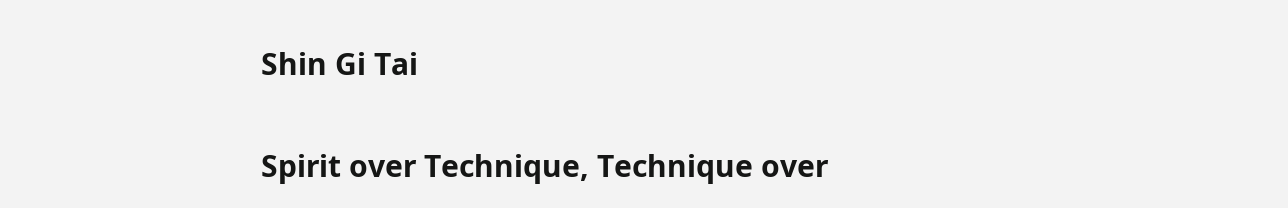Shin Gi Tai

Spirit over Technique, Technique over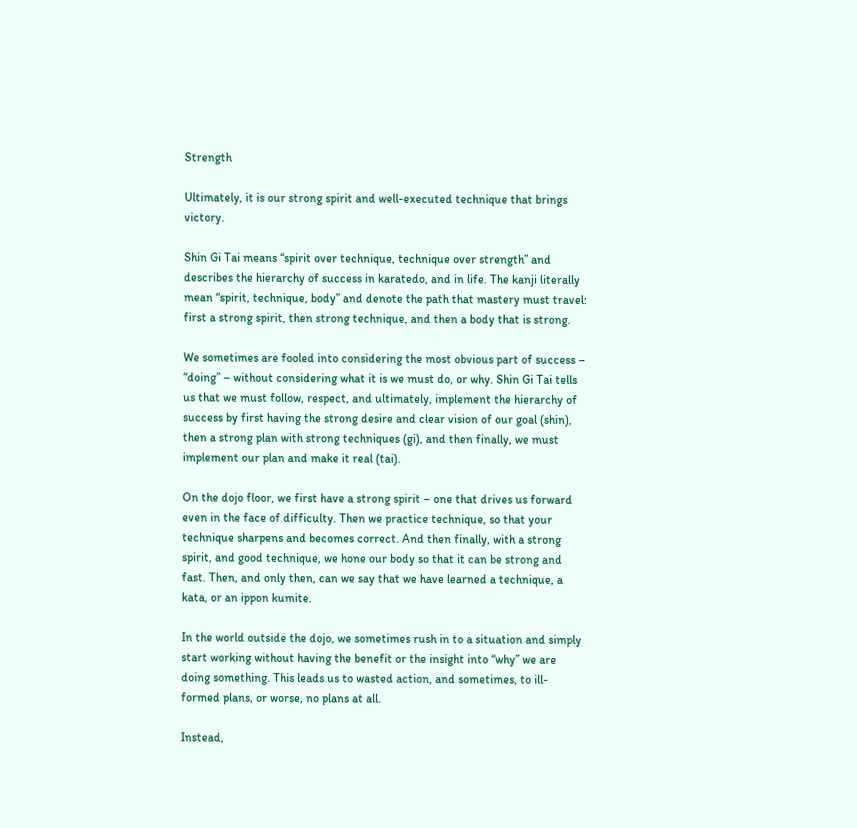Strength

Ultimately, it is our strong spirit and well-executed technique that brings victory.

Shin Gi Tai means “spirit over technique, technique over strength” and describes the hierarchy of success in karatedo, and in life. The kanji literally mean “spirit, technique, body” and denote the path that mastery must travel: first a strong spirit, then strong technique, and then a body that is strong.

We sometimes are fooled into considering the most obvious part of success – “doing” – without considering what it is we must do, or why. Shin Gi Tai tells us that we must follow, respect, and ultimately, implement the hierarchy of success by first having the strong desire and clear vision of our goal (shin), then a strong plan with strong techniques (gi), and then finally, we must implement our plan and make it real (tai).

On the dojo floor, we first have a strong spirit – one that drives us forward even in the face of difficulty. Then we practice technique, so that your technique sharpens and becomes correct. And then finally, with a strong spirit, and good technique, we hone our body so that it can be strong and fast. Then, and only then, can we say that we have learned a technique, a kata, or an ippon kumite.

In the world outside the dojo, we sometimes rush in to a situation and simply start working without having the benefit or the insight into “why” we are doing something. This leads us to wasted action, and sometimes, to ill-formed plans, or worse, no plans at all.

Instead,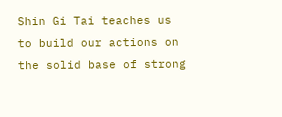Shin Gi Tai teaches us to build our actions on the solid base of strong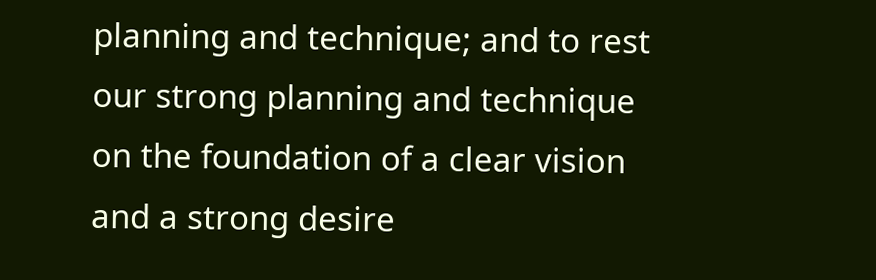planning and technique; and to rest our strong planning and technique on the foundation of a clear vision and a strong desire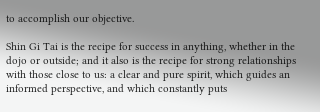to accomplish our objective.

Shin Gi Tai is the recipe for success in anything, whether in the dojo or outside; and it also is the recipe for strong relationships with those close to us: a clear and pure spirit, which guides an informed perspective, and which constantly puts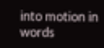into motion in words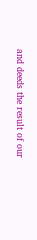and deeds the result of our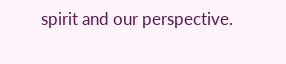spirit and our perspective.